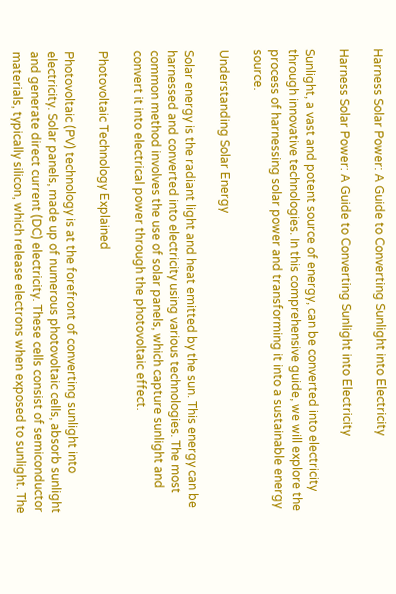Harness Solar Power: A Guide to Converting Sunlight into Electricity

Harness Solar Power: A Guide to Converting Sunlight into Electricity

Sunlight, a vast and potent source of energy, can be converted into electricity through innovative technologies. In this comprehensive guide, we will explore the process of harnessing solar power and transforming it into a sustainable energy source.

Understanding Solar Energy

Solar energy is the radiant light and heat emitted by the sun. This energy can be harnessed and converted into electricity using various technologies. The most common method involves the use of solar panels, which capture sunlight and convert it into electrical power through the photovoltaic effect.

Photovoltaic Technology Explained

Photovoltaic (PV) technology is at the forefront of converting sunlight into electricity. Solar panels, made up of numerous photovoltaic cells, absorb sunlight and generate direct current (DC) electricity. These cells consist of semiconductor materials, typically silicon, which release electrons when exposed to sunlight. The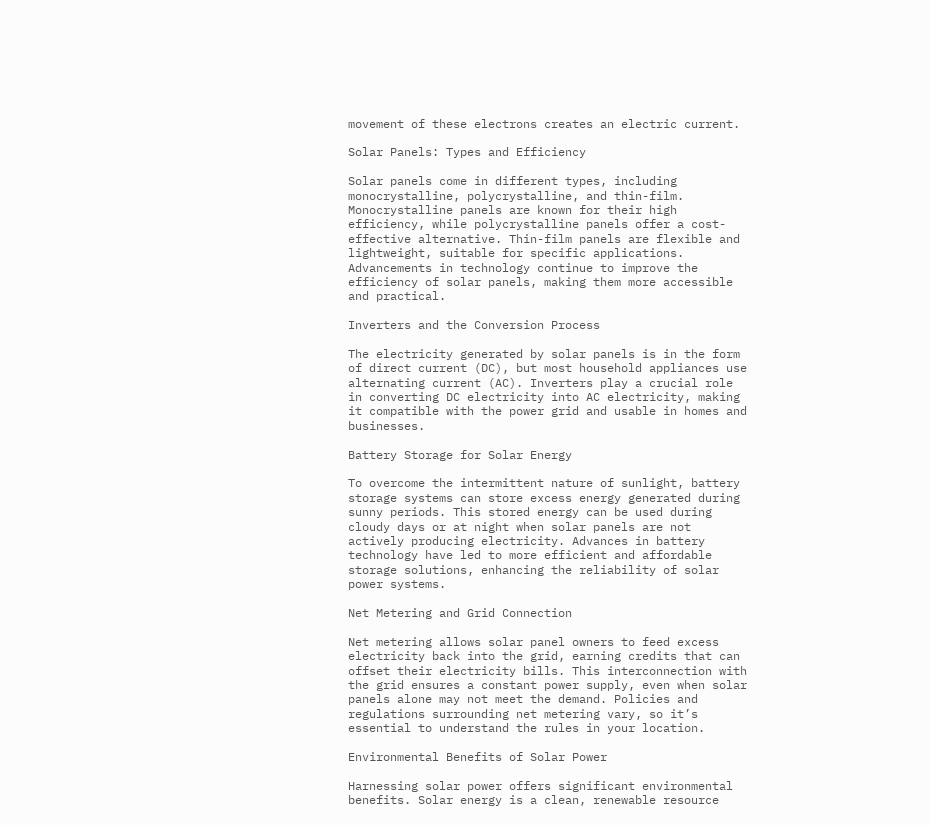movement of these electrons creates an electric current.

Solar Panels: Types and Efficiency

Solar panels come in different types, including monocrystalline, polycrystalline, and thin-film. Monocrystalline panels are known for their high efficiency, while polycrystalline panels offer a cost-effective alternative. Thin-film panels are flexible and lightweight, suitable for specific applications. Advancements in technology continue to improve the efficiency of solar panels, making them more accessible and practical.

Inverters and the Conversion Process

The electricity generated by solar panels is in the form of direct current (DC), but most household appliances use alternating current (AC). Inverters play a crucial role in converting DC electricity into AC electricity, making it compatible with the power grid and usable in homes and businesses.

Battery Storage for Solar Energy

To overcome the intermittent nature of sunlight, battery storage systems can store excess energy generated during sunny periods. This stored energy can be used during cloudy days or at night when solar panels are not actively producing electricity. Advances in battery technology have led to more efficient and affordable storage solutions, enhancing the reliability of solar power systems.

Net Metering and Grid Connection

Net metering allows solar panel owners to feed excess electricity back into the grid, earning credits that can offset their electricity bills. This interconnection with the grid ensures a constant power supply, even when solar panels alone may not meet the demand. Policies and regulations surrounding net metering vary, so it’s essential to understand the rules in your location.

Environmental Benefits of Solar Power

Harnessing solar power offers significant environmental benefits. Solar energy is a clean, renewable resource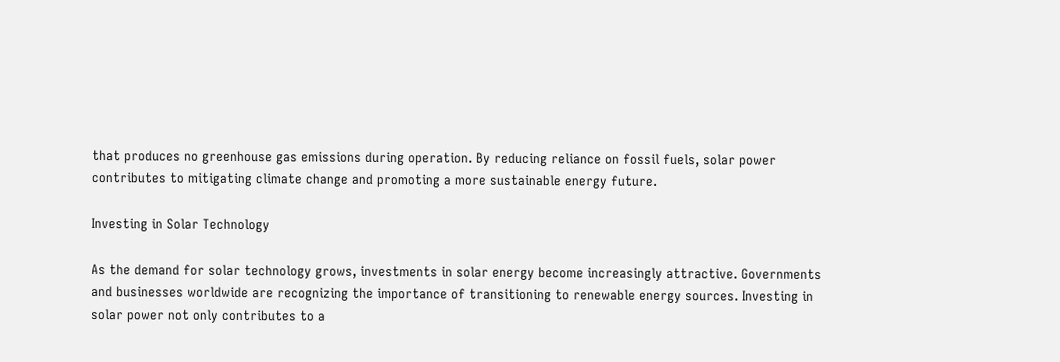that produces no greenhouse gas emissions during operation. By reducing reliance on fossil fuels, solar power contributes to mitigating climate change and promoting a more sustainable energy future.

Investing in Solar Technology

As the demand for solar technology grows, investments in solar energy become increasingly attractive. Governments and businesses worldwide are recognizing the importance of transitioning to renewable energy sources. Investing in solar power not only contributes to a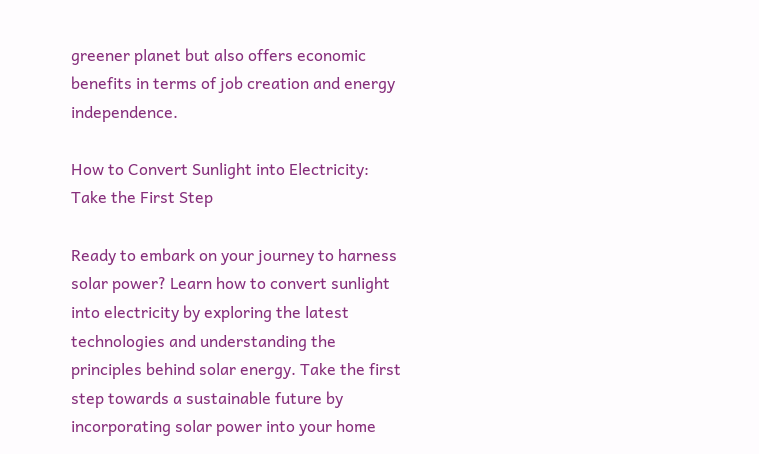greener planet but also offers economic benefits in terms of job creation and energy independence.

How to Convert Sunlight into Electricity: Take the First Step

Ready to embark on your journey to harness solar power? Learn how to convert sunlight into electricity by exploring the latest technologies and understanding the principles behind solar energy. Take the first step towards a sustainable future by incorporating solar power into your home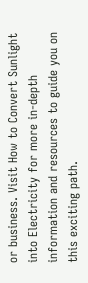or business. Visit How to Convert Sunlight into Electricity for more in-depth information and resources to guide you on this exciting path.